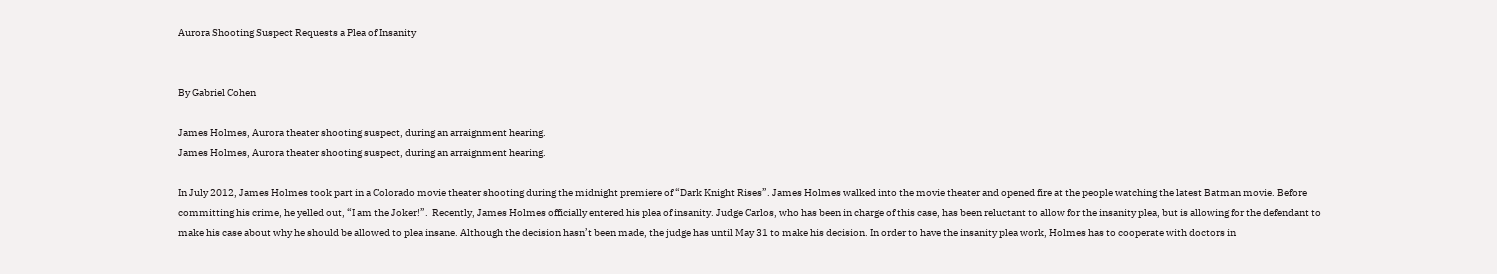Aurora Shooting Suspect Requests a Plea of Insanity


By Gabriel Cohen

James Holmes, Aurora theater shooting suspect, during an arraignment hearing.
James Holmes, Aurora theater shooting suspect, during an arraignment hearing.

In July 2012, James Holmes took part in a Colorado movie theater shooting during the midnight premiere of “Dark Knight Rises”. James Holmes walked into the movie theater and opened fire at the people watching the latest Batman movie. Before committing his crime, he yelled out, “I am the Joker!”.  Recently, James Holmes officially entered his plea of insanity. Judge Carlos, who has been in charge of this case, has been reluctant to allow for the insanity plea, but is allowing for the defendant to make his case about why he should be allowed to plea insane. Although the decision hasn’t been made, the judge has until May 31 to make his decision. In order to have the insanity plea work, Holmes has to cooperate with doctors in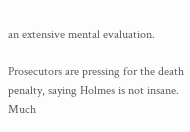an extensive mental evaluation.

Prosecutors are pressing for the death penalty, saying Holmes is not insane. Much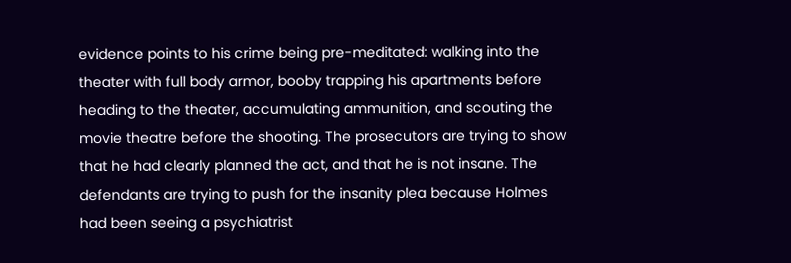evidence points to his crime being pre-meditated: walking into the theater with full body armor, booby trapping his apartments before heading to the theater, accumulating ammunition, and scouting the movie theatre before the shooting. The prosecutors are trying to show that he had clearly planned the act, and that he is not insane. The defendants are trying to push for the insanity plea because Holmes had been seeing a psychiatrist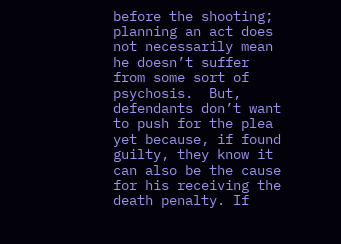before the shooting; planning an act does not necessarily mean he doesn’t suffer from some sort of psychosis.  But, defendants don’t want to push for the plea yet because, if found guilty, they know it can also be the cause for his receiving the death penalty. If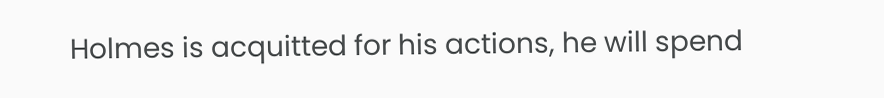Holmes is acquitted for his actions, he will spend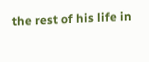the rest of his life in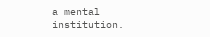a mental institution.